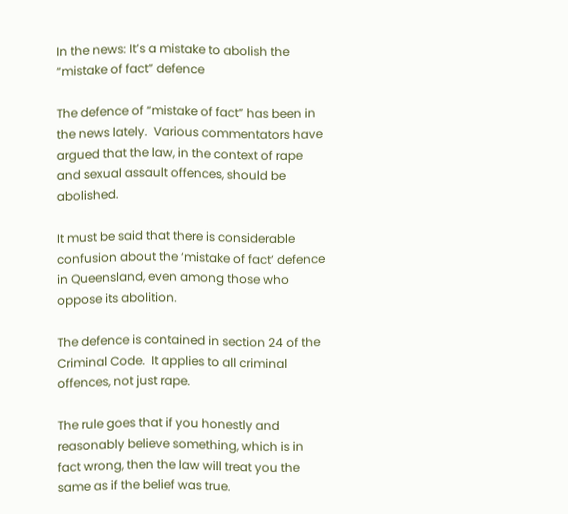In the news: It’s a mistake to abolish the “mistake of fact” defence

The defence of “mistake of fact” has been in the news lately.  Various commentators have argued that the law, in the context of rape and sexual assault offences, should be abolished.

It must be said that there is considerable confusion about the ‘mistake of fact’ defence in Queensland, even among those who oppose its abolition.

The defence is contained in section 24 of the Criminal Code.  It applies to all criminal offences, not just rape.

The rule goes that if you honestly and reasonably believe something, which is in fact wrong, then the law will treat you the same as if the belief was true.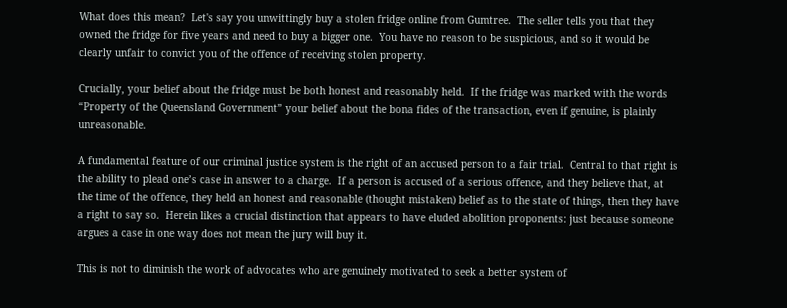What does this mean?  Let's say you unwittingly buy a stolen fridge online from Gumtree.  The seller tells you that they owned the fridge for five years and need to buy a bigger one.  You have no reason to be suspicious, and so it would be clearly unfair to convict you of the offence of receiving stolen property.

Crucially, your belief about the fridge must be both honest and reasonably held.  If the fridge was marked with the words “Property of the Queensland Government” your belief about the bona fides of the transaction, even if genuine, is plainly unreasonable.

A fundamental feature of our criminal justice system is the right of an accused person to a fair trial.  Central to that right is the ability to plead one’s case in answer to a charge.  If a person is accused of a serious offence, and they believe that, at the time of the offence, they held an honest and reasonable (thought mistaken) belief as to the state of things, then they have a right to say so.  Herein likes a crucial distinction that appears to have eluded abolition proponents: just because someone argues a case in one way does not mean the jury will buy it.

This is not to diminish the work of advocates who are genuinely motivated to seek a better system of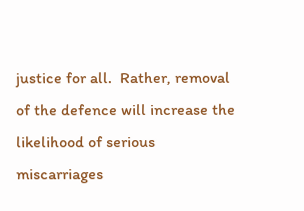justice for all.  Rather, removal of the defence will increase the likelihood of serious miscarriages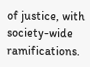of justice, with society-wide ramifications.